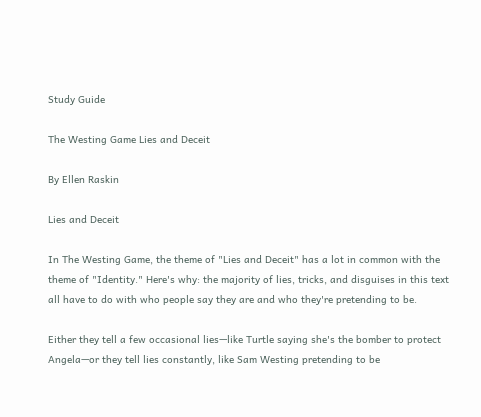Study Guide

The Westing Game Lies and Deceit

By Ellen Raskin

Lies and Deceit

In The Westing Game, the theme of "Lies and Deceit" has a lot in common with the theme of "Identity." Here's why: the majority of lies, tricks, and disguises in this text all have to do with who people say they are and who they're pretending to be.

Either they tell a few occasional lies—like Turtle saying she's the bomber to protect Angela—or they tell lies constantly, like Sam Westing pretending to be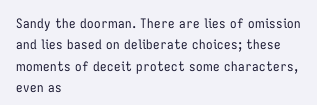Sandy the doorman. There are lies of omission and lies based on deliberate choices; these moments of deceit protect some characters, even as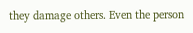they damage others. Even the person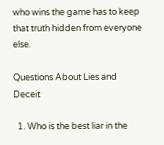who wins the game has to keep that truth hidden from everyone else.

Questions About Lies and Deceit

  1. Who is the best liar in the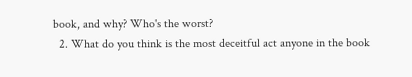book, and why? Who's the worst?
  2. What do you think is the most deceitful act anyone in the book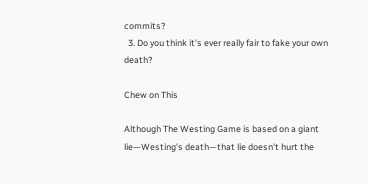commits?
  3. Do you think it's ever really fair to fake your own death?

Chew on This

Although The Westing Game is based on a giant lie—Westing's death—that lie doesn't hurt the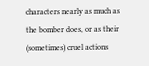characters nearly as much as the bomber does, or as their (sometimes) cruel actions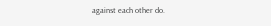against each other do.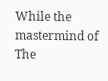While the mastermind of The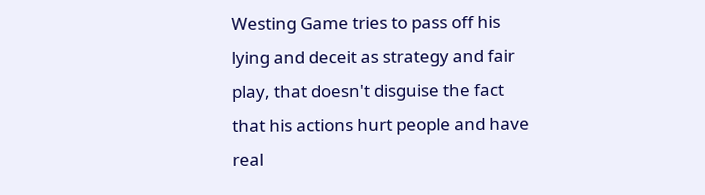Westing Game tries to pass off his lying and deceit as strategy and fair play, that doesn't disguise the fact that his actions hurt people and have real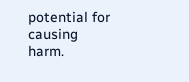potential for causing harm.